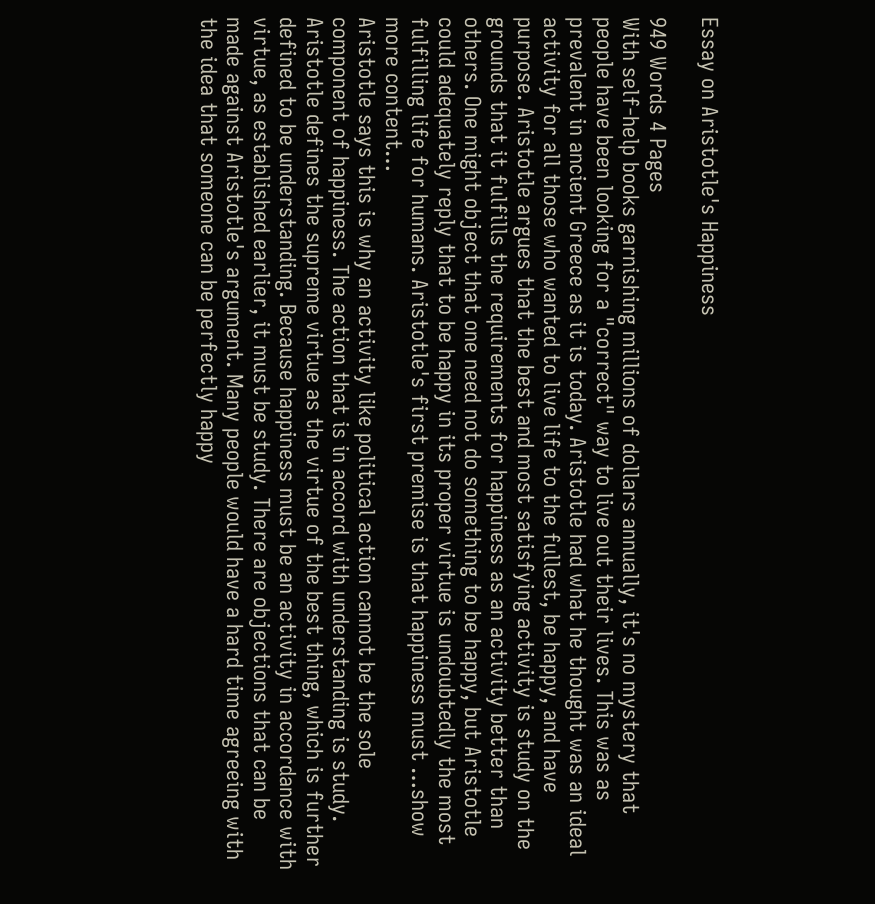Essay on Aristotle's Happiness

949 Words 4 Pages
With self-help books garnishing millions of dollars annually, it's no mystery that people have been looking for a "correct" way to live out their lives. This was as prevalent in ancient Greece as it is today. Aristotle had what he thought was an ideal activity for all those who wanted to live life to the fullest, be happy, and have purpose. Aristotle argues that the best and most satisfying activity is study on the grounds that it fulfills the requirements for happiness as an activity better than others. One might object that one need not do something to be happy, but Aristotle could adequately reply that to be happy in its proper virtue is undoubtedly the most fulfilling life for humans. Aristotle's first premise is that happiness must …show more content…
Aristotle says this is why an activity like political action cannot be the sole component of happiness. The action that is in accord with understanding is study. Aristotle defines the supreme virtue as the virtue of the best thing, which is further defined to be understanding. Because happiness must be an activity in accordance with virtue, as established earlier, it must be study. There are objections that can be made against Aristotle's argument. Many people would have a hard time agreeing with the idea that someone can be perfectly happy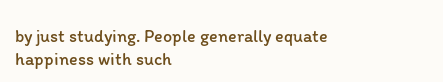by just studying. People generally equate happiness with such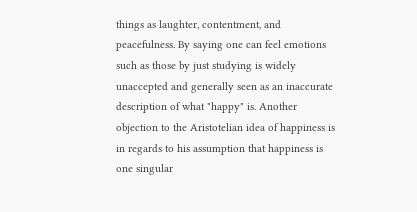things as laughter, contentment, and peacefulness. By saying one can feel emotions such as those by just studying is widely unaccepted and generally seen as an inaccurate description of what "happy" is. Another objection to the Aristotelian idea of happiness is in regards to his assumption that happiness is one singular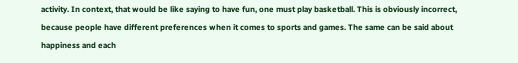activity. In context, that would be like saying to have fun, one must play basketball. This is obviously incorrect, because people have different preferences when it comes to sports and games. The same can be said about happiness and each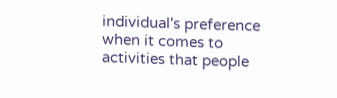individual's preference when it comes to activities that people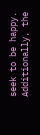seek to be happy. Additionally, the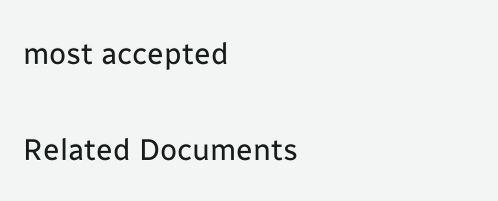most accepted

Related Documents